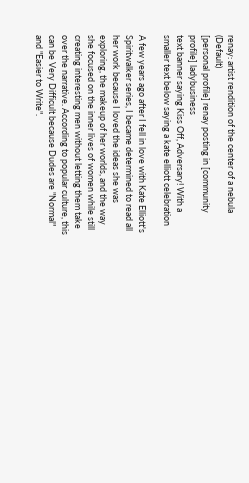renay: artist rendition of the center of a nebula (Default)
[personal profile] renay posting in [community profile] ladybusiness
text banner saying Kiss Off, Adversary! With a smaller text below saying a kate elliott celebration

A few years ago after I fell in love with Kate Elliott's Spiritwalker series, I became determined to read all her work because I loved the ideas she was exploring, the makeup of her worlds, and the way she focused on the inner lives of women while still creating interesting men without letting them take over the narrative. According to popular culture, this can be Very Difficult because Dudes are "Normal" and "Easier to Write".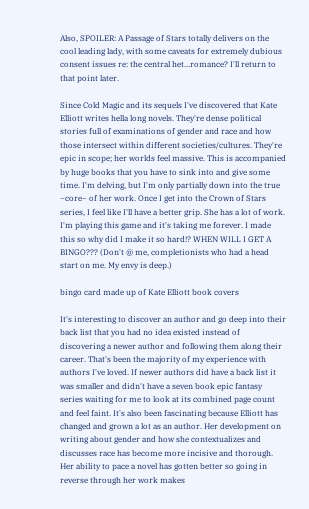Also, SPOILER: A Passage of Stars totally delivers on the cool leading lady, with some caveats for extremely dubious consent issues re: the central het...romance? I'll return to that point later.

Since Cold Magic and its sequels I've discovered that Kate Elliott writes hella long novels. They're dense political stories full of examinations of gender and race and how those intersect within different societies/cultures. They're epic in scope; her worlds feel massive. This is accompanied by huge books that you have to sink into and give some time. I'm delving, but I'm only partially down into the true ~core~ of her work. Once I get into the Crown of Stars series, I feel like I'll have a better grip. She has a lot of work. I'm playing this game and it's taking me forever. I made this so why did I make it so hard!? WHEN WILL I GET A BINGO??? (Don't @ me, completionists who had a head start on me. My envy is deep.)

bingo card made up of Kate Elliott book covers

It's interesting to discover an author and go deep into their back list that you had no idea existed instead of discovering a newer author and following them along their career. That's been the majority of my experience with authors I've loved. If newer authors did have a back list it was smaller and didn't have a seven book epic fantasy series waiting for me to look at its combined page count and feel faint. It's also been fascinating because Elliott has changed and grown a lot as an author. Her development on writing about gender and how she contextualizes and discusses race has become more incisive and thorough. Her ability to pace a novel has gotten better so going in reverse through her work makes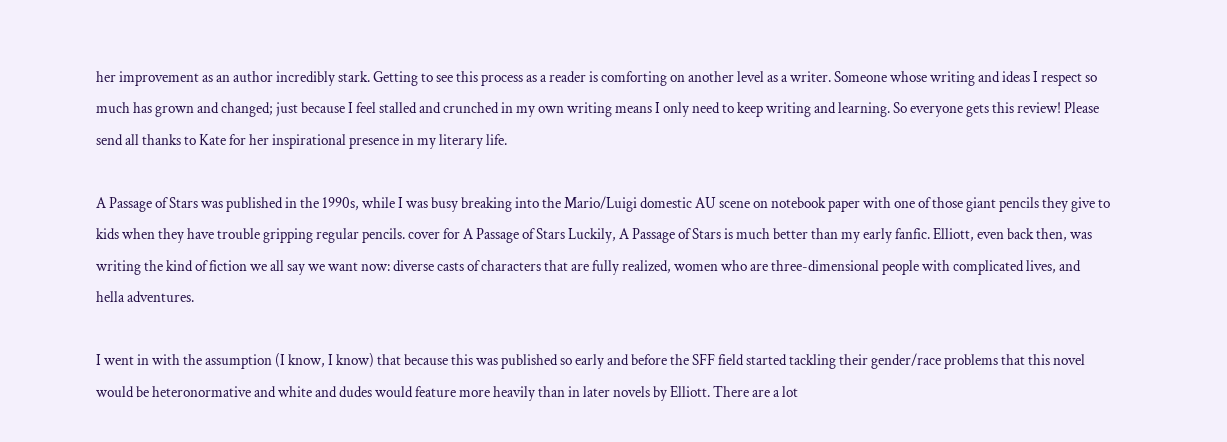her improvement as an author incredibly stark. Getting to see this process as a reader is comforting on another level as a writer. Someone whose writing and ideas I respect so much has grown and changed; just because I feel stalled and crunched in my own writing means I only need to keep writing and learning. So everyone gets this review! Please send all thanks to Kate for her inspirational presence in my literary life.

A Passage of Stars was published in the 1990s, while I was busy breaking into the Mario/Luigi domestic AU scene on notebook paper with one of those giant pencils they give to kids when they have trouble gripping regular pencils. cover for A Passage of Stars Luckily, A Passage of Stars is much better than my early fanfic. Elliott, even back then, was writing the kind of fiction we all say we want now: diverse casts of characters that are fully realized, women who are three-dimensional people with complicated lives, and hella adventures.

I went in with the assumption (I know, I know) that because this was published so early and before the SFF field started tackling their gender/race problems that this novel would be heteronormative and white and dudes would feature more heavily than in later novels by Elliott. There are a lot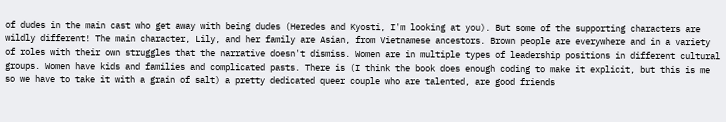of dudes in the main cast who get away with being dudes (Heredes and Kyosti, I'm looking at you). But some of the supporting characters are wildly different! The main character, Lily, and her family are Asian, from Vietnamese ancestors. Brown people are everywhere and in a variety of roles with their own struggles that the narrative doesn't dismiss. Women are in multiple types of leadership positions in different cultural groups. Women have kids and families and complicated pasts. There is (I think the book does enough coding to make it explicit, but this is me so we have to take it with a grain of salt) a pretty dedicated queer couple who are talented, are good friends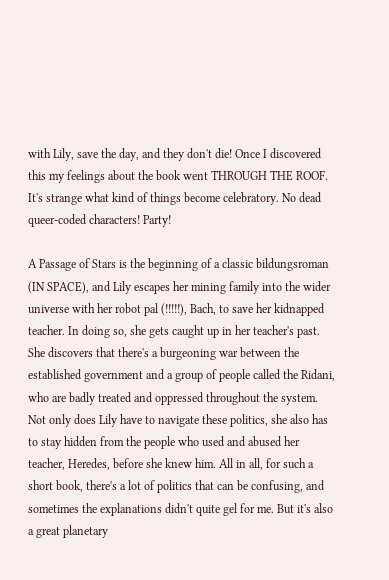with Lily, save the day, and they don't die! Once I discovered this my feelings about the book went THROUGH THE ROOF. It's strange what kind of things become celebratory. No dead queer-coded characters! Party!

A Passage of Stars is the beginning of a classic bildungsroman (IN SPACE), and Lily escapes her mining family into the wider universe with her robot pal (!!!!!), Bach, to save her kidnapped teacher. In doing so, she gets caught up in her teacher's past. She discovers that there's a burgeoning war between the established government and a group of people called the Ridani, who are badly treated and oppressed throughout the system. Not only does Lily have to navigate these politics, she also has to stay hidden from the people who used and abused her teacher, Heredes, before she knew him. All in all, for such a short book, there's a lot of politics that can be confusing, and sometimes the explanations didn't quite gel for me. But it's also a great planetary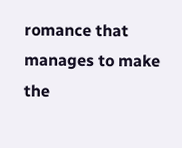romance that manages to make the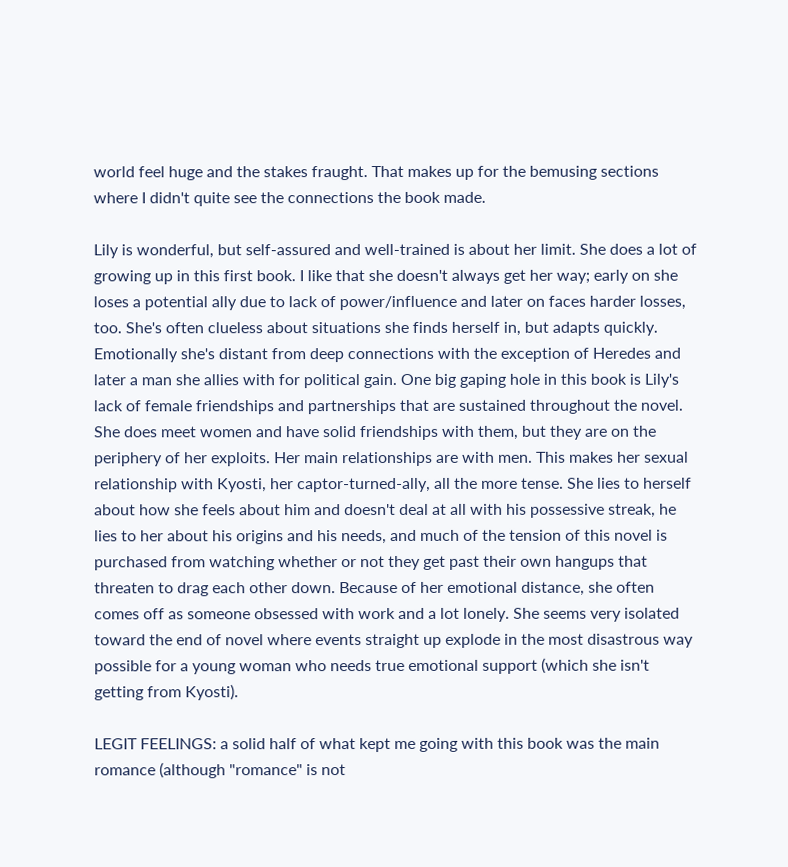world feel huge and the stakes fraught. That makes up for the bemusing sections where I didn't quite see the connections the book made.

Lily is wonderful, but self-assured and well-trained is about her limit. She does a lot of growing up in this first book. I like that she doesn't always get her way; early on she loses a potential ally due to lack of power/influence and later on faces harder losses, too. She's often clueless about situations she finds herself in, but adapts quickly. Emotionally she's distant from deep connections with the exception of Heredes and later a man she allies with for political gain. One big gaping hole in this book is Lily's lack of female friendships and partnerships that are sustained throughout the novel. She does meet women and have solid friendships with them, but they are on the periphery of her exploits. Her main relationships are with men. This makes her sexual relationship with Kyosti, her captor-turned-ally, all the more tense. She lies to herself about how she feels about him and doesn't deal at all with his possessive streak, he lies to her about his origins and his needs, and much of the tension of this novel is purchased from watching whether or not they get past their own hangups that threaten to drag each other down. Because of her emotional distance, she often comes off as someone obsessed with work and a lot lonely. She seems very isolated toward the end of novel where events straight up explode in the most disastrous way possible for a young woman who needs true emotional support (which she isn't getting from Kyosti).

LEGIT FEELINGS: a solid half of what kept me going with this book was the main romance (although "romance" is not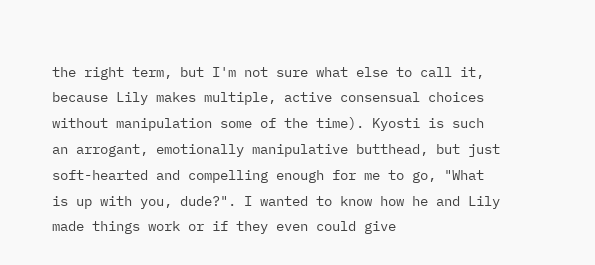the right term, but I'm not sure what else to call it, because Lily makes multiple, active consensual choices without manipulation some of the time). Kyosti is such an arrogant, emotionally manipulative butthead, but just soft-hearted and compelling enough for me to go, "What is up with you, dude?". I wanted to know how he and Lily made things work or if they even could give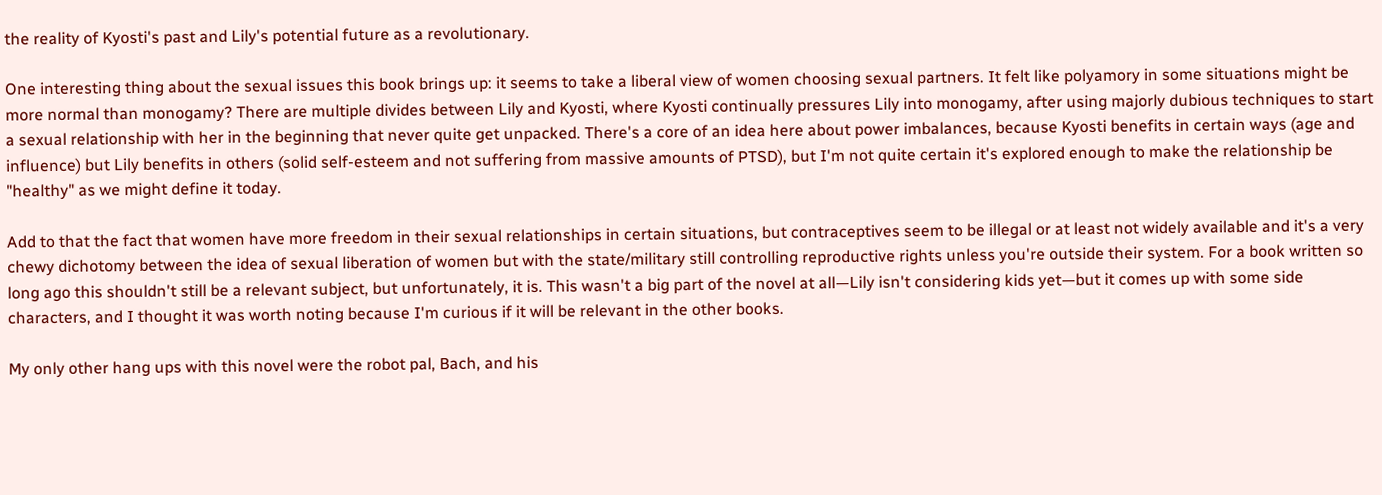the reality of Kyosti's past and Lily's potential future as a revolutionary.

One interesting thing about the sexual issues this book brings up: it seems to take a liberal view of women choosing sexual partners. It felt like polyamory in some situations might be more normal than monogamy? There are multiple divides between Lily and Kyosti, where Kyosti continually pressures Lily into monogamy, after using majorly dubious techniques to start a sexual relationship with her in the beginning that never quite get unpacked. There's a core of an idea here about power imbalances, because Kyosti benefits in certain ways (age and influence) but Lily benefits in others (solid self-esteem and not suffering from massive amounts of PTSD), but I'm not quite certain it's explored enough to make the relationship be "healthy" as we might define it today.

Add to that the fact that women have more freedom in their sexual relationships in certain situations, but contraceptives seem to be illegal or at least not widely available and it's a very chewy dichotomy between the idea of sexual liberation of women but with the state/military still controlling reproductive rights unless you're outside their system. For a book written so long ago this shouldn't still be a relevant subject, but unfortunately, it is. This wasn't a big part of the novel at all—Lily isn't considering kids yet—but it comes up with some side characters, and I thought it was worth noting because I'm curious if it will be relevant in the other books.

My only other hang ups with this novel were the robot pal, Bach, and his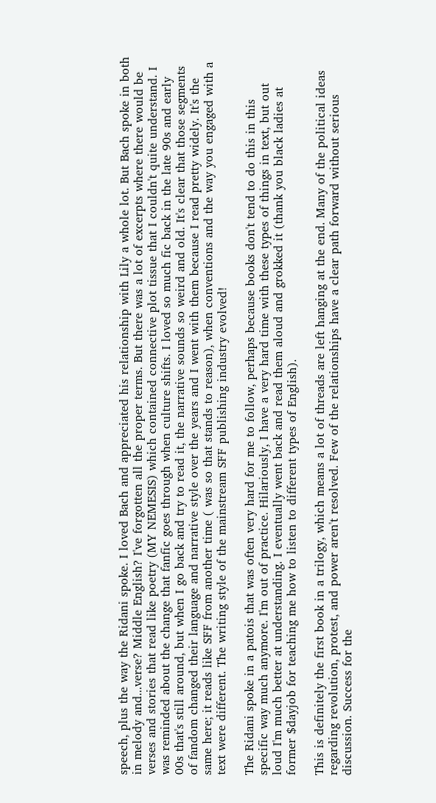speech, plus the way the Ridani spoke. I loved Bach and appreciated his relationship with Lily a whole lot. But Bach spoke in both in melody and...verse? Middle English? I've forgotten all the proper terms. But there was a lot of excerpts where there would be verses and stories that read like poetry (MY NEMESIS) which contained connective plot tissue that I couldn't quite understand. I was reminded about the change that fanfic goes through when culture shifts. I loved so much fic back in the late 90s and early 00s that's still around, but when I go back and try to read it, the narrative sounds so weird and old. It's clear that those segments of fandom changed their language and narrative style over the years and I went with them because I read pretty widely. It's the same here; it reads like SFF from another time ( was so that stands to reason), when conventions and the way you engaged with a text were different. The writing style of the mainstream SFF publishing industry evolved!

The Ridani spoke in a patois that was often very hard for me to follow, perhaps because books don't tend to do this in this specific way much anymore. I'm out of practice. Hilariously, I have a very hard time with these types of things in text, but out loud I'm much better at understanding. I eventually went back and read them aloud and grokked it (thank you black ladies at former $dayjob for teaching me how to listen to different types of English).

This is definitely the first book in a trilogy, which means a lot of threads are left hanging at the end. Many of the political ideas regarding revolution, protest, and power aren't resolved. Few of the relationships have a clear path forward without serious discussion. Success for the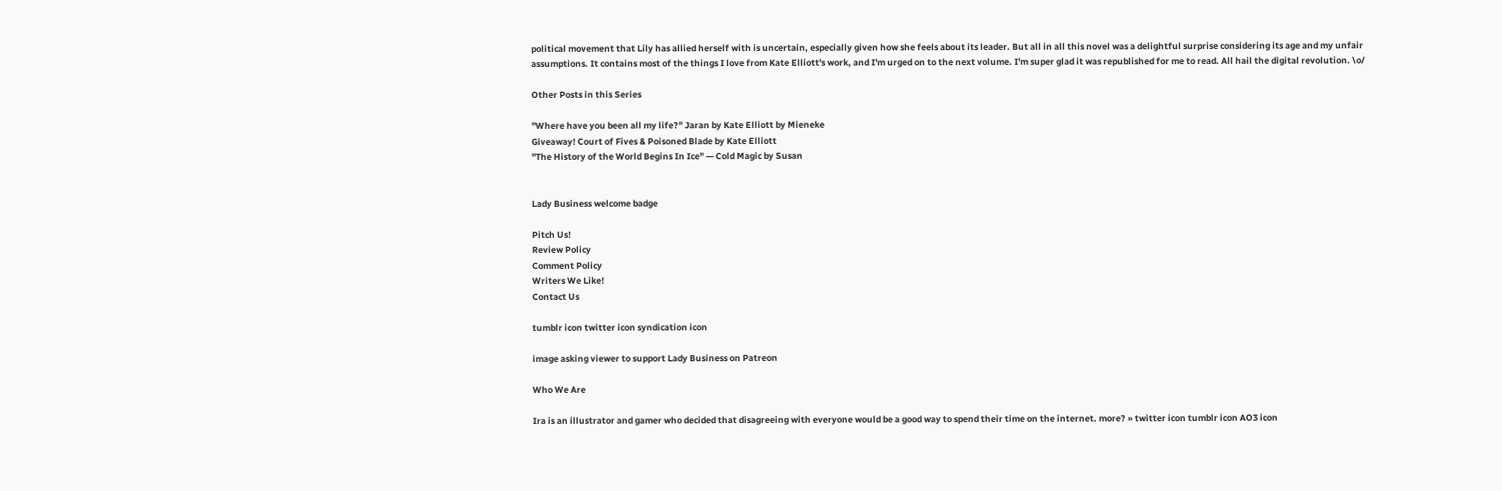political movement that Lily has allied herself with is uncertain, especially given how she feels about its leader. But all in all this novel was a delightful surprise considering its age and my unfair assumptions. It contains most of the things I love from Kate Elliott's work, and I'm urged on to the next volume. I'm super glad it was republished for me to read. All hail the digital revolution. \o/

Other Posts in this Series

"Where have you been all my life?" Jaran by Kate Elliott by Mieneke
Giveaway! Court of Fives & Poisoned Blade by Kate Elliott
"The History of the World Begins In Ice" — Cold Magic by Susan


Lady Business welcome badge

Pitch Us!
Review Policy
Comment Policy
Writers We Like!
Contact Us

tumblr icon twitter icon syndication icon

image asking viewer to support Lady Business on Patreon

Who We Are

Ira is an illustrator and gamer who decided that disagreeing with everyone would be a good way to spend their time on the internet. more? » twitter icon tumblr icon AO3 icon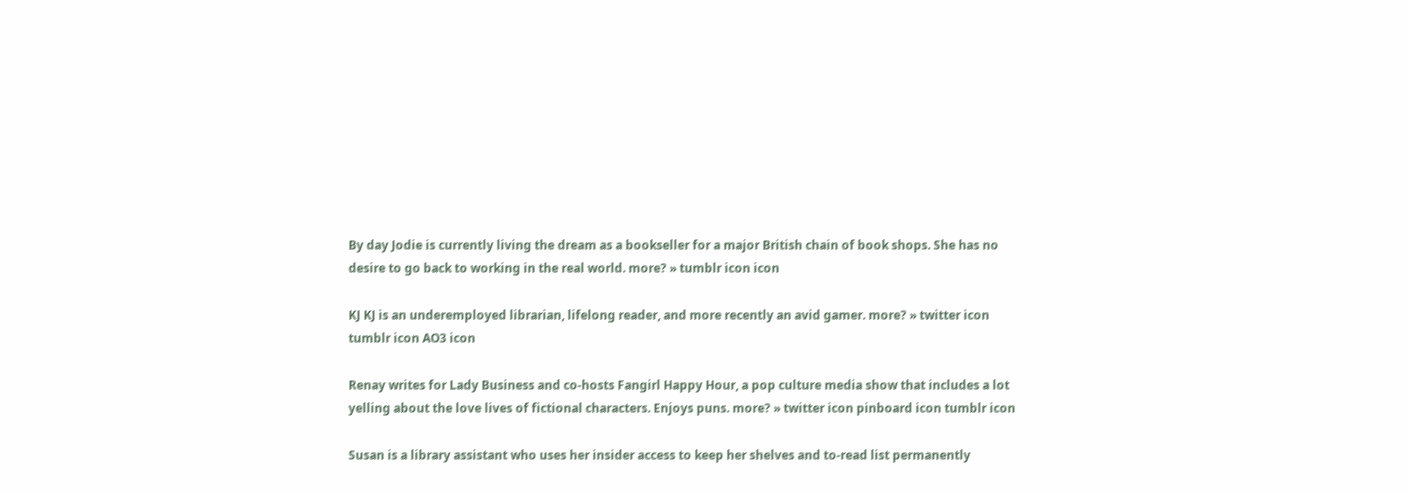By day Jodie is currently living the dream as a bookseller for a major British chain of book shops. She has no desire to go back to working in the real world. more? » tumblr icon icon

KJ KJ is an underemployed librarian, lifelong reader, and more recently an avid gamer. more? » twitter icon tumblr icon AO3 icon

Renay writes for Lady Business and co-hosts Fangirl Happy Hour, a pop culture media show that includes a lot yelling about the love lives of fictional characters. Enjoys puns. more? » twitter icon pinboard icon tumblr icon

Susan is a library assistant who uses her insider access to keep her shelves and to-read list permanently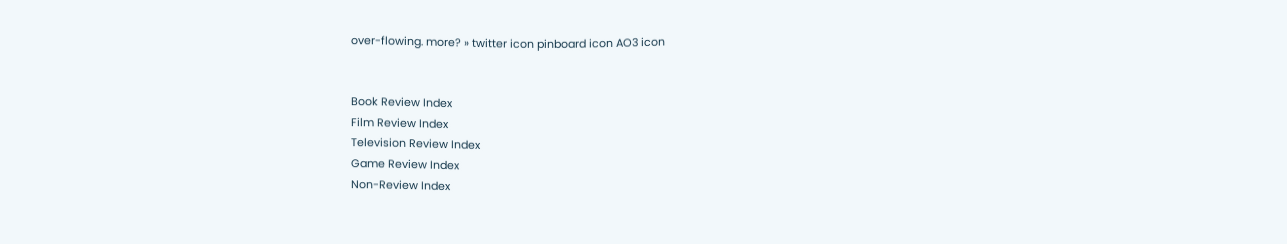over-flowing. more? » twitter icon pinboard icon AO3 icon


Book Review Index
Film Review Index
Television Review Index
Game Review Index
Non-Review Index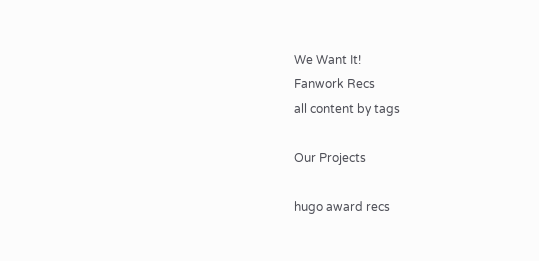We Want It!
Fanwork Recs
all content by tags

Our Projects

hugo award recs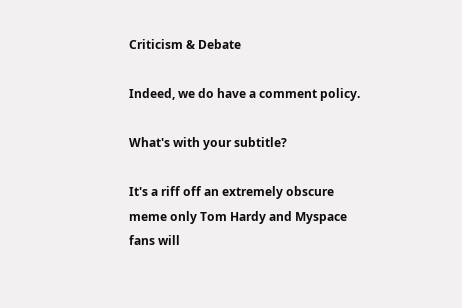Criticism & Debate

Indeed, we do have a comment policy.

What's with your subtitle?

It's a riff off an extremely obscure meme only Tom Hardy and Myspace fans will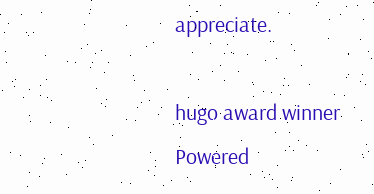appreciate.

hugo award winner
Powered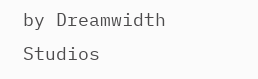by Dreamwidth Studios